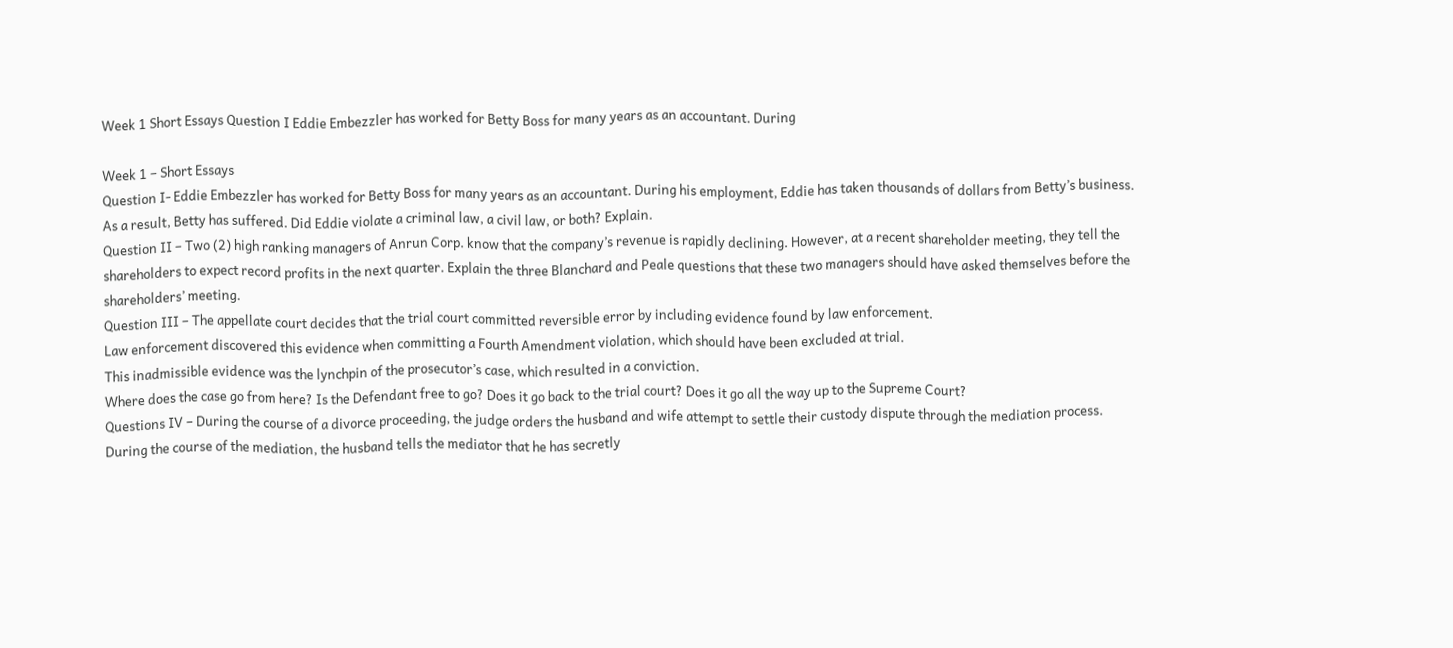Week 1 Short Essays Question I Eddie Embezzler has worked for Betty Boss for many years as an accountant. During

Week 1 – Short Essays
Question I- Eddie Embezzler has worked for Betty Boss for many years as an accountant. During his employment, Eddie has taken thousands of dollars from Betty’s business. As a result, Betty has suffered. Did Eddie violate a criminal law, a civil law, or both? Explain.
Question II – Two (2) high ranking managers of Anrun Corp. know that the company’s revenue is rapidly declining. However, at a recent shareholder meeting, they tell the shareholders to expect record profits in the next quarter. Explain the three Blanchard and Peale questions that these two managers should have asked themselves before the shareholders’ meeting.
Question III – The appellate court decides that the trial court committed reversible error by including evidence found by law enforcement.
Law enforcement discovered this evidence when committing a Fourth Amendment violation, which should have been excluded at trial.
This inadmissible evidence was the lynchpin of the prosecutor’s case, which resulted in a conviction.
Where does the case go from here? Is the Defendant free to go? Does it go back to the trial court? Does it go all the way up to the Supreme Court?
Questions IV – During the course of a divorce proceeding, the judge orders the husband and wife attempt to settle their custody dispute through the mediation process.
During the course of the mediation, the husband tells the mediator that he has secretly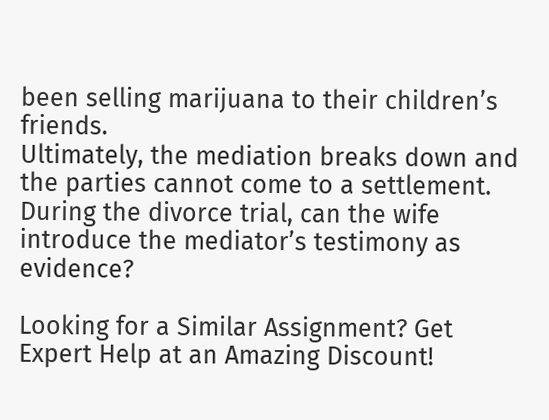been selling marijuana to their children’s friends.
Ultimately, the mediation breaks down and the parties cannot come to a settlement.
During the divorce trial, can the wife introduce the mediator’s testimony as evidence?

Looking for a Similar Assignment? Get Expert Help at an Amazing Discount!